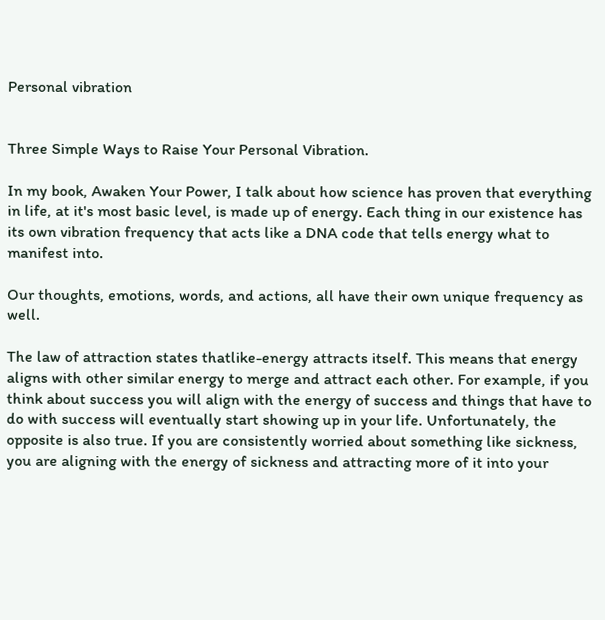Personal vibration


Three Simple Ways to Raise Your Personal Vibration.

In my book, Awaken Your Power, I talk about how science has proven that everything in life, at it's most basic level, is made up of energy. Each thing in our existence has its own vibration frequency that acts like a DNA code that tells energy what to manifest into.

Our thoughts, emotions, words, and actions, all have their own unique frequency as well.

The law of attraction states thatlike-energy attracts itself. This means that energy aligns with other similar energy to merge and attract each other. For example, if you think about success you will align with the energy of success and things that have to do with success will eventually start showing up in your life. Unfortunately, the opposite is also true. If you are consistently worried about something like sickness, you are aligning with the energy of sickness and attracting more of it into your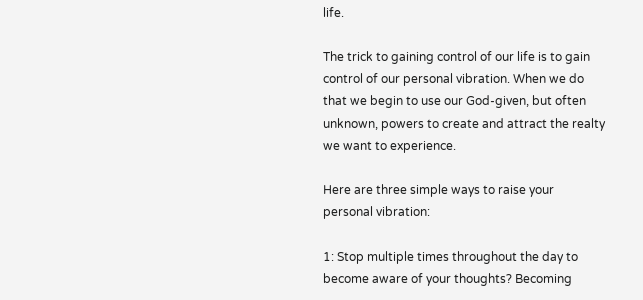life.

The trick to gaining control of our life is to gain control of our personal vibration. When we do that we begin to use our God-given, but often unknown, powers to create and attract the realty we want to experience.

Here are three simple ways to raise your personal vibration:

1: Stop multiple times throughout the day to become aware of your thoughts? Becoming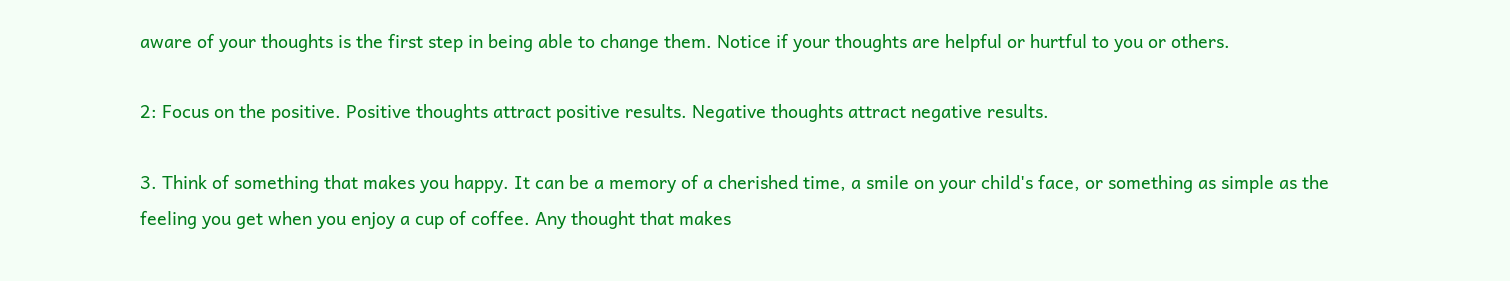aware of your thoughts is the first step in being able to change them. Notice if your thoughts are helpful or hurtful to you or others.

2: Focus on the positive. Positive thoughts attract positive results. Negative thoughts attract negative results.

3. Think of something that makes you happy. It can be a memory of a cherished time, a smile on your child's face, or something as simple as the feeling you get when you enjoy a cup of coffee. Any thought that makes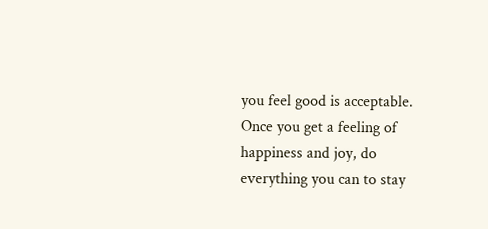you feel good is acceptable. Once you get a feeling of happiness and joy, do everything you can to stay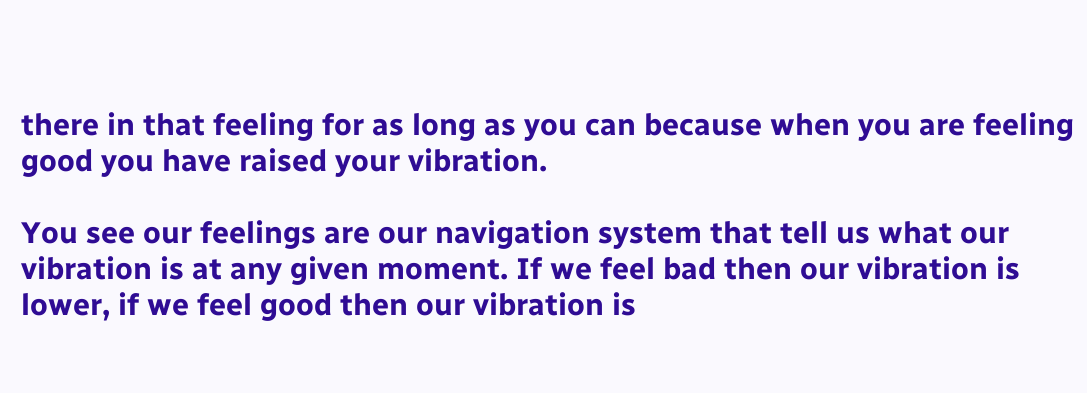there in that feeling for as long as you can because when you are feeling good you have raised your vibration.

You see our feelings are our navigation system that tell us what our vibration is at any given moment. If we feel bad then our vibration is lower, if we feel good then our vibration is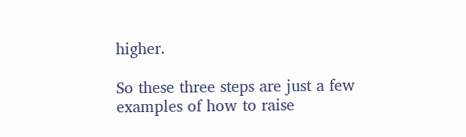higher.

So these three steps are just a few examples of how to raise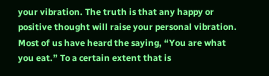your vibration. The truth is that any happy or positive thought will raise your personal vibration. Most of us have heard the saying, “You are what you eat.” To a certain extent that is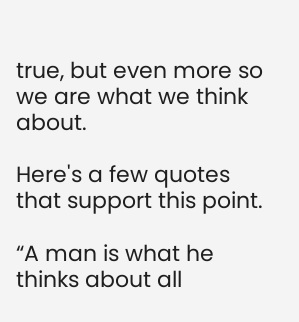true, but even more so we are what we think about.

Here's a few quotes that support this point.

“A man is what he thinks about all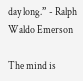day long.” - Ralph Waldo Emerson

The mind is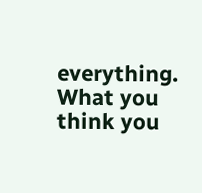everything. What you think you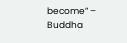become” – Buddha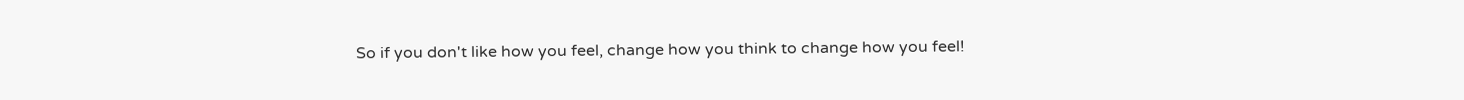So if you don't like how you feel, change how you think to change how you feel!